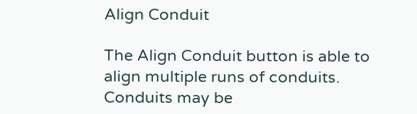Align Conduit

The Align Conduit button is able to align multiple runs of conduits. Conduits may be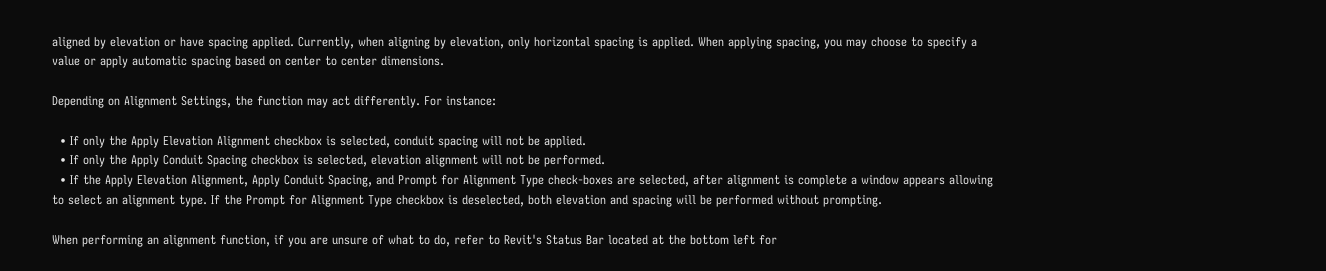aligned by elevation or have spacing applied. Currently, when aligning by elevation, only horizontal spacing is applied. When applying spacing, you may choose to specify a value or apply automatic spacing based on center to center dimensions.

Depending on Alignment Settings, the function may act differently. For instance:

  • If only the Apply Elevation Alignment checkbox is selected, conduit spacing will not be applied.
  • If only the Apply Conduit Spacing checkbox is selected, elevation alignment will not be performed.
  • If the Apply Elevation Alignment, Apply Conduit Spacing, and Prompt for Alignment Type check-boxes are selected, after alignment is complete a window appears allowing to select an alignment type. If the Prompt for Alignment Type checkbox is deselected, both elevation and spacing will be performed without prompting.

When performing an alignment function, if you are unsure of what to do, refer to Revit's Status Bar located at the bottom left for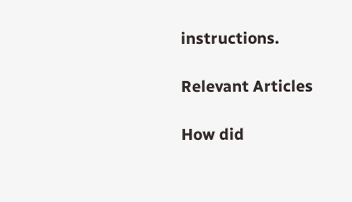instructions.

Relevant Articles

How did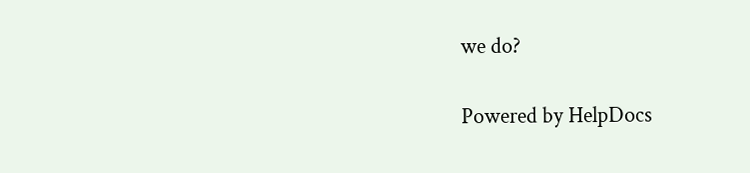we do?

Powered by HelpDocs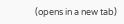(opens in a new tab)